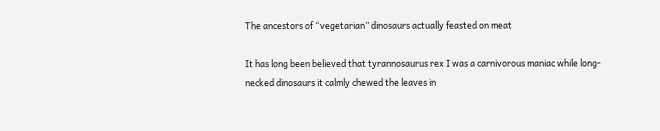The ancestors of “vegetarian” dinosaurs actually feasted on meat

It has long been believed that tyrannosaurus rex I was a carnivorous maniac while long-necked dinosaurs it calmly chewed the leaves in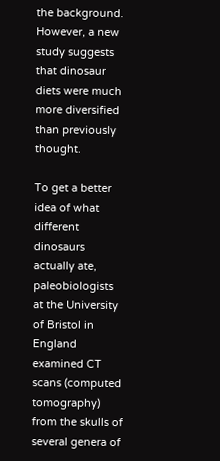the background. However, a new study suggests that dinosaur diets were much more diversified than previously thought.

To get a better idea of what different dinosaurs actually ate, paleobiologists at the University of Bristol in England examined CT scans (computed tomography) from the skulls of several genera of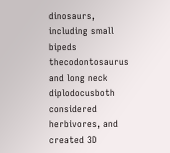dinosaurs, including small bipeds thecodontosaurus and long neck diplodocusboth considered herbivores, and created 3D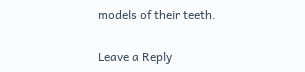models of their teeth.

Leave a Reply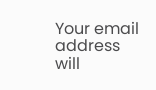Your email address will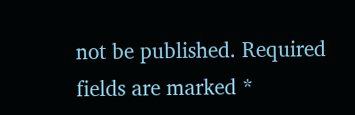not be published. Required fields are marked *